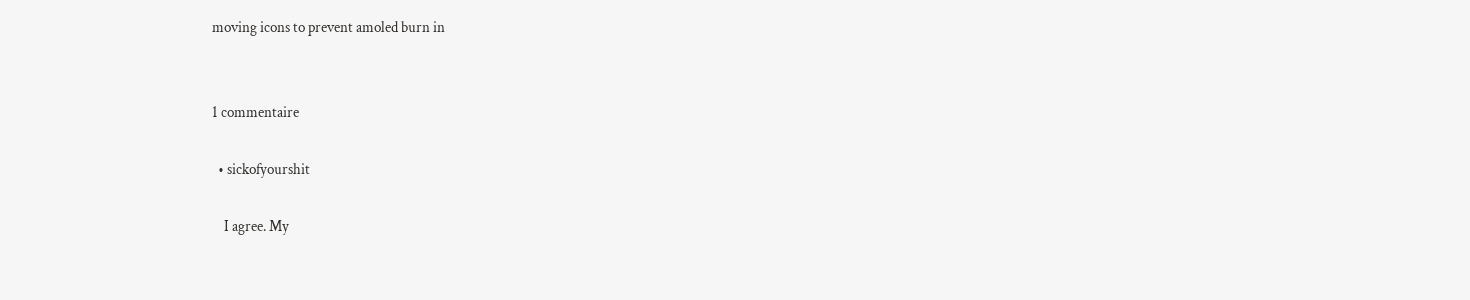moving icons to prevent amoled burn in


1 commentaire

  • sickofyourshit

    I agree. My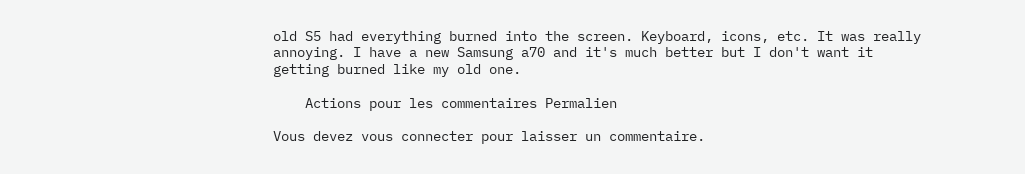old S5 had everything burned into the screen. Keyboard, icons, etc. It was really annoying. I have a new Samsung a70 and it's much better but I don't want it getting burned like my old one.

    Actions pour les commentaires Permalien

Vous devez vous connecter pour laisser un commentaire.